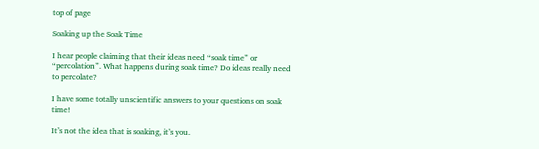top of page

Soaking up the Soak Time

I hear people claiming that their ideas need “soak time” or “percolation”. What happens during soak time? Do ideas really need to percolate?

I have some totally unscientific answers to your questions on soak time!

It’s not the idea that is soaking, it’s you.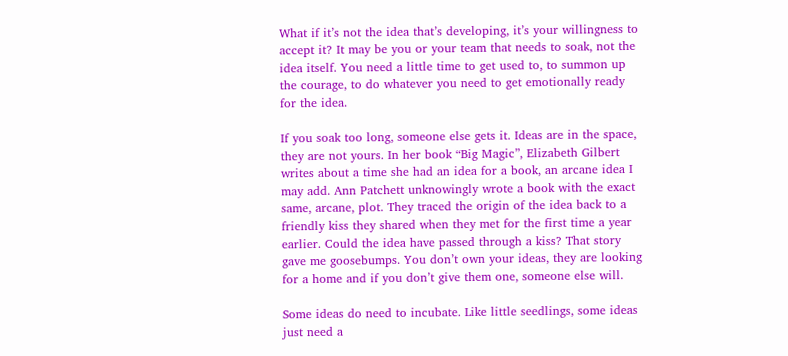What if it’s not the idea that’s developing, it’s your willingness to accept it? It may be you or your team that needs to soak, not the idea itself. You need a little time to get used to, to summon up the courage, to do whatever you need to get emotionally ready for the idea.

If you soak too long, someone else gets it. Ideas are in the space, they are not yours. In her book “Big Magic”, Elizabeth Gilbert writes about a time she had an idea for a book, an arcane idea I may add. Ann Patchett unknowingly wrote a book with the exact same, arcane, plot. They traced the origin of the idea back to a friendly kiss they shared when they met for the first time a year earlier. Could the idea have passed through a kiss? That story gave me goosebumps. You don’t own your ideas, they are looking for a home and if you don’t give them one, someone else will.

Some ideas do need to incubate. Like little seedlings, some ideas just need a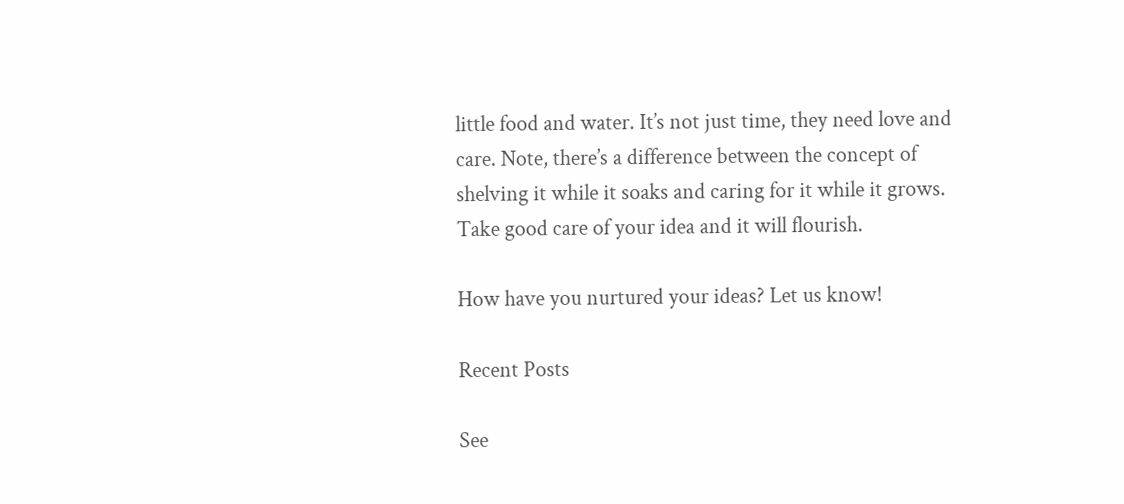little food and water. It’s not just time, they need love and care. Note, there’s a difference between the concept of shelving it while it soaks and caring for it while it grows. Take good care of your idea and it will flourish.

How have you nurtured your ideas? Let us know!

Recent Posts

See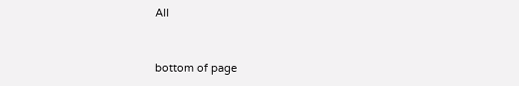All


bottom of page